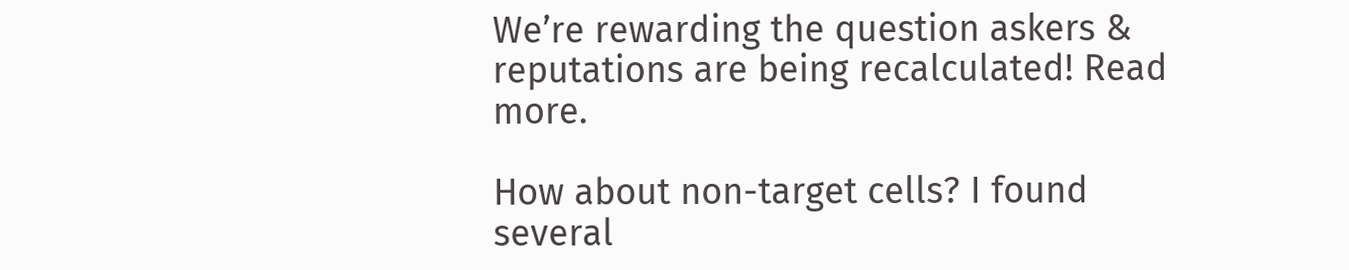We’re rewarding the question askers & reputations are being recalculated! Read more.

How about non-target cells? I found several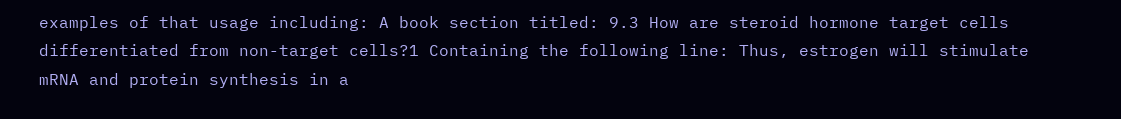examples of that usage including: A book section titled: 9.3 How are steroid hormone target cells differentiated from non-target cells?1 Containing the following line: Thus, estrogen will stimulate mRNA and protein synthesis in a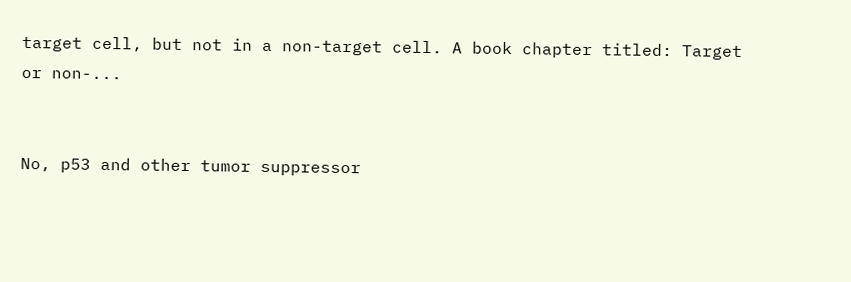target cell, but not in a non-target cell. A book chapter titled: Target or non-...


No, p53 and other tumor suppressor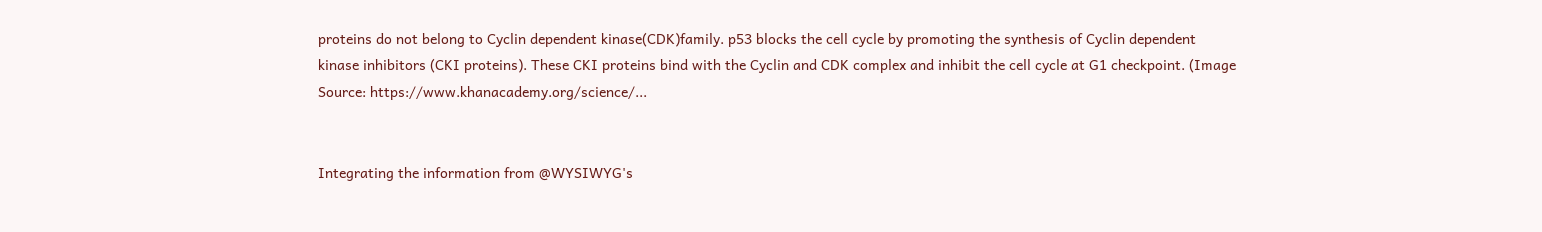proteins do not belong to Cyclin dependent kinase(CDK)family. p53 blocks the cell cycle by promoting the synthesis of Cyclin dependent kinase inhibitors (CKI proteins). These CKI proteins bind with the Cyclin and CDK complex and inhibit the cell cycle at G1 checkpoint. (Image Source: https://www.khanacademy.org/science/...


Integrating the information from @WYSIWYG's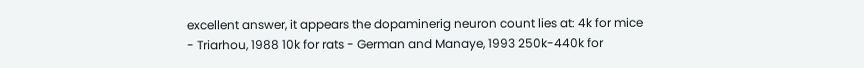excellent answer, it appears the dopaminerig neuron count lies at: 4k for mice - Triarhou, 1988 10k for rats - German and Manaye, 1993 250k-440k for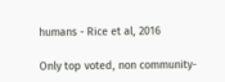humans - Rice et al, 2016

Only top voted, non community-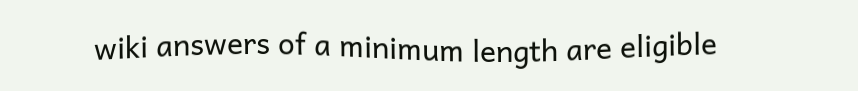wiki answers of a minimum length are eligible